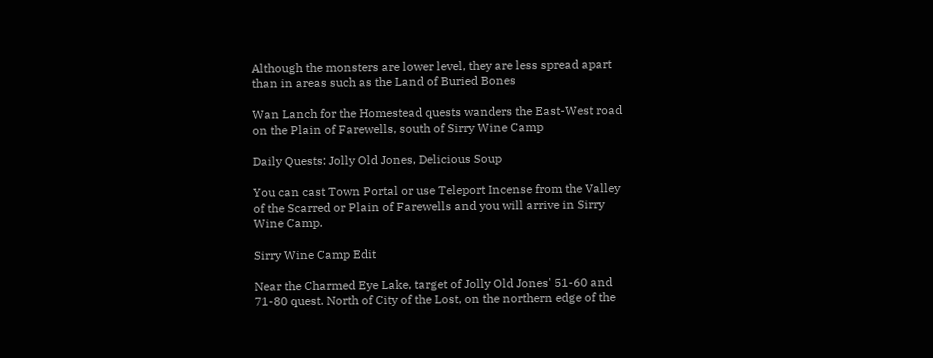Although the monsters are lower level, they are less spread apart than in areas such as the Land of Buried Bones

Wan Lanch for the Homestead quests wanders the East-West road on the Plain of Farewells, south of Sirry Wine Camp

Daily Quests: Jolly Old Jones, Delicious Soup

You can cast Town Portal or use Teleport Incense from the Valley of the Scarred or Plain of Farewells and you will arrive in Sirry Wine Camp.

Sirry Wine Camp Edit

Near the Charmed Eye Lake, target of Jolly Old Jones' 51-60 and 71-80 quest. North of City of the Lost, on the northern edge of the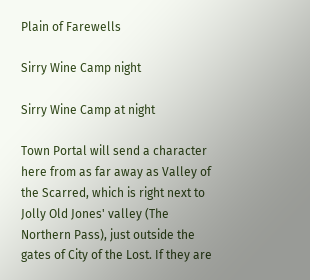Plain of Farewells

Sirry Wine Camp night

Sirry Wine Camp at night

Town Portal will send a character here from as far away as Valley of the Scarred, which is right next to Jolly Old Jones' valley (The Northern Pass), just outside the gates of City of the Lost. If they are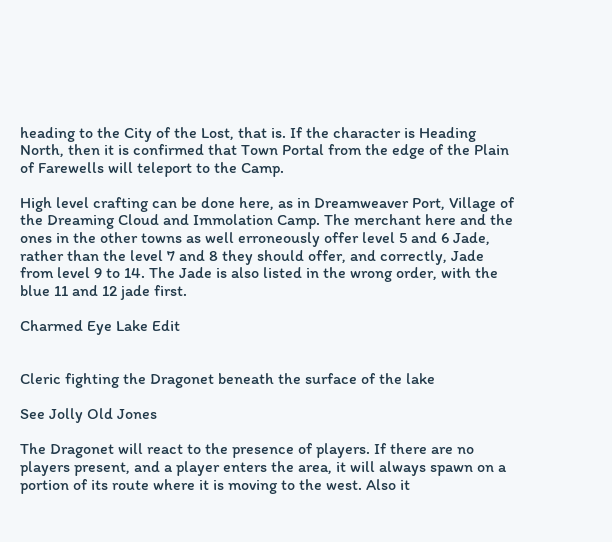heading to the City of the Lost, that is. If the character is Heading North, then it is confirmed that Town Portal from the edge of the Plain of Farewells will teleport to the Camp.

High level crafting can be done here, as in Dreamweaver Port, Village of the Dreaming Cloud and Immolation Camp. The merchant here and the ones in the other towns as well erroneously offer level 5 and 6 Jade, rather than the level 7 and 8 they should offer, and correctly, Jade from level 9 to 14. The Jade is also listed in the wrong order, with the blue 11 and 12 jade first.

Charmed Eye Lake Edit


Cleric fighting the Dragonet beneath the surface of the lake

See Jolly Old Jones

The Dragonet will react to the presence of players. If there are no players present, and a player enters the area, it will always spawn on a portion of its route where it is moving to the west. Also it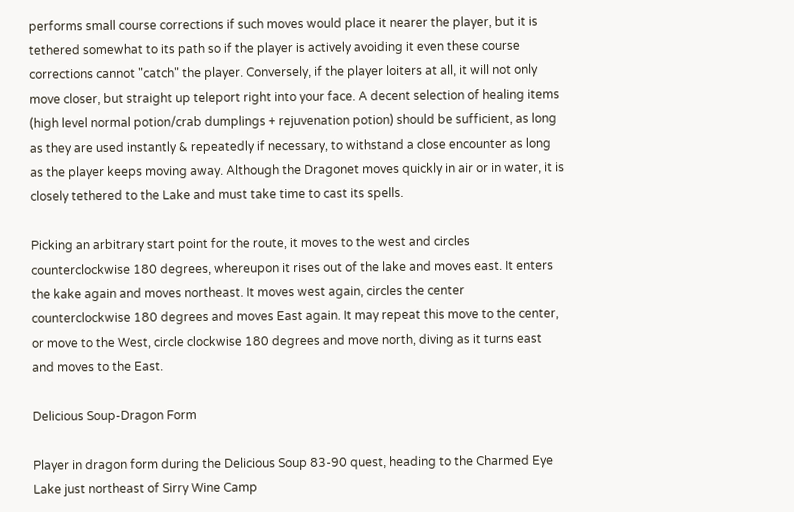performs small course corrections if such moves would place it nearer the player, but it is tethered somewhat to its path so if the player is actively avoiding it even these course corrections cannot "catch" the player. Conversely, if the player loiters at all, it will not only move closer, but straight up teleport right into your face. A decent selection of healing items (high level normal potion/crab dumplings + rejuvenation potion) should be sufficient, as long as they are used instantly & repeatedly if necessary, to withstand a close encounter as long as the player keeps moving away. Although the Dragonet moves quickly in air or in water, it is closely tethered to the Lake and must take time to cast its spells.

Picking an arbitrary start point for the route, it moves to the west and circles counterclockwise 180 degrees, whereupon it rises out of the lake and moves east. It enters the kake again and moves northeast. It moves west again, circles the center counterclockwise 180 degrees and moves East again. It may repeat this move to the center, or move to the West, circle clockwise 180 degrees and move north, diving as it turns east and moves to the East.

Delicious Soup-Dragon Form

Player in dragon form during the Delicious Soup 83-90 quest, heading to the Charmed Eye Lake just northeast of Sirry Wine Camp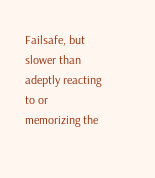Failsafe, but slower than adeptly reacting to or memorizing the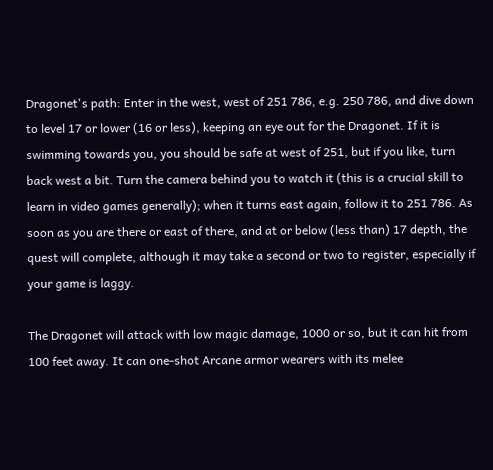Dragonet's path: Enter in the west, west of 251 786, e.g. 250 786, and dive down to level 17 or lower (16 or less), keeping an eye out for the Dragonet. If it is swimming towards you, you should be safe at west of 251, but if you like, turn back west a bit. Turn the camera behind you to watch it (this is a crucial skill to learn in video games generally); when it turns east again, follow it to 251 786. As soon as you are there or east of there, and at or below (less than) 17 depth, the quest will complete, although it may take a second or two to register, especially if your game is laggy.

The Dragonet will attack with low magic damage, 1000 or so, but it can hit from 100 feet away. It can one-shot Arcane armor wearers with its melee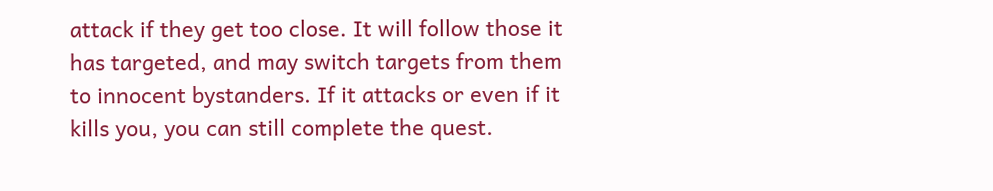attack if they get too close. It will follow those it has targeted, and may switch targets from them to innocent bystanders. If it attacks or even if it kills you, you can still complete the quest.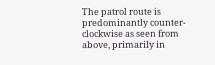The patrol route is predominantly counter-clockwise as seen from above, primarily in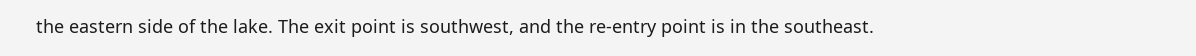the eastern side of the lake. The exit point is southwest, and the re-entry point is in the southeast.